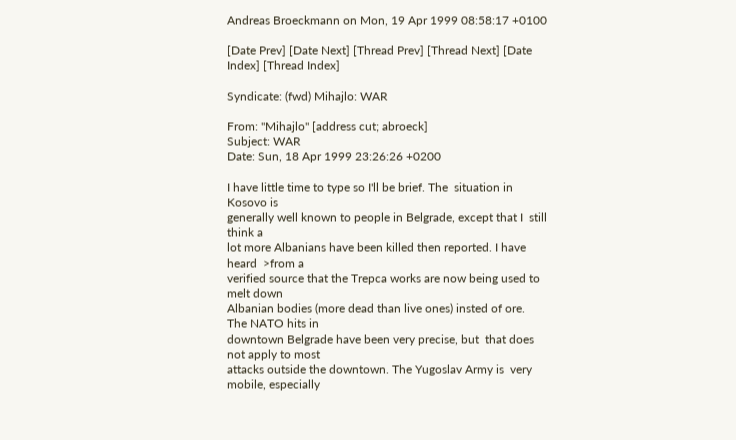Andreas Broeckmann on Mon, 19 Apr 1999 08:58:17 +0100

[Date Prev] [Date Next] [Thread Prev] [Thread Next] [Date Index] [Thread Index]

Syndicate: (fwd) Mihajlo: WAR

From: "Mihajlo" [address cut; abroeck]
Subject: WAR
Date: Sun, 18 Apr 1999 23:26:26 +0200

I have little time to type so I'll be brief. The  situation in Kosovo is
generally well known to people in Belgrade, except that I  still think a
lot more Albanians have been killed then reported. I have heard  >from a
verified source that the Trepca works are now being used to melt down
Albanian bodies (more dead than live ones) insted of ore.  The NATO hits in
downtown Belgrade have been very precise, but  that does not apply to most
attacks outside the downtown. The Yugoslav Army is  very mobile, especially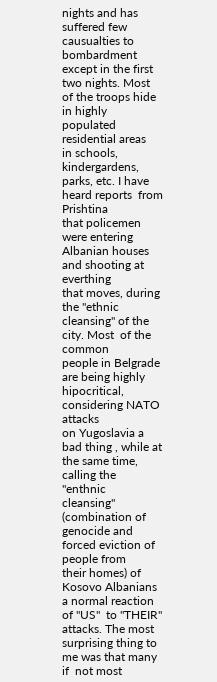nights and has suffered few causualties to bombardment  except in the first
two nights. Most of the troops hide in highly populated  residential areas
in schools, kindergardens, parks, etc. I have heard reports  from Prishtina
that policemen were entering Albanian houses and shooting at  everthing
that moves, during the "ethnic cleansing" of the city. Most  of the common
people in Belgrade are being highly hipocritical, considering NATO  attacks
on Yugoslavia a bad thing , while at the same time, calling the  "enthnic
cleansing" (combination of genocide and forced eviction of  people from
their homes) of Kosovo Albanians a normal reaction of "US"  to "THEIR"
attacks. The most surprising thing to me was that many if  not most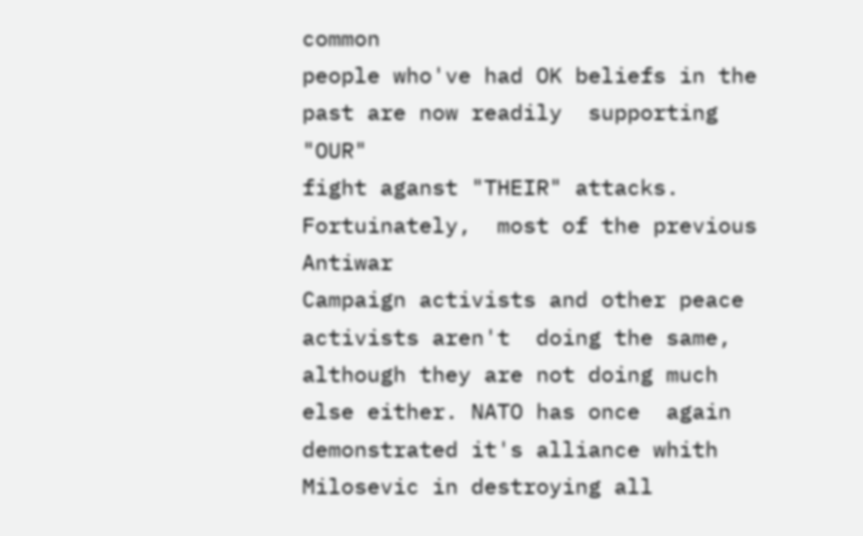common
people who've had OK beliefs in the past are now readily  supporting "OUR"
fight aganst "THEIR" attacks. Fortuinately,  most of the previous Antiwar
Campaign activists and other peace activists aren't  doing the same,
although they are not doing much else either. NATO has once  again
demonstrated it's alliance whith Milosevic in destroying all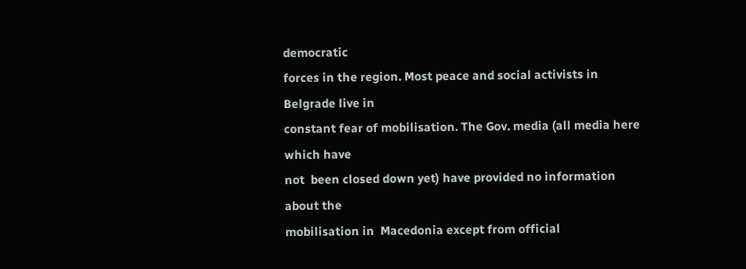democratic
forces in the region. Most peace and social activists in Belgrade live in
constant fear of mobilisation. The Gov. media (all media here which have
not  been closed down yet) have provided no information about the
mobilisation in  Macedonia except from official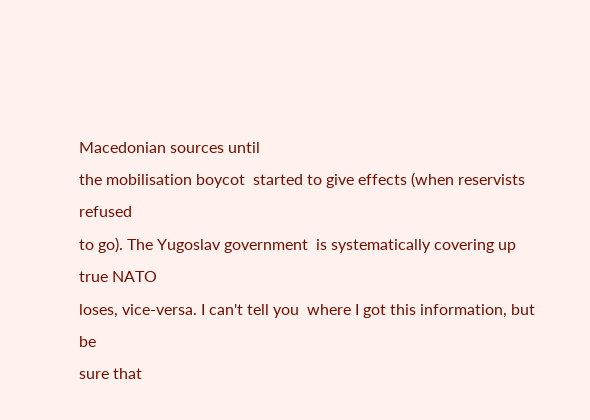Macedonian sources until
the mobilisation boycot  started to give effects (when reservists refused
to go). The Yugoslav government  is systematically covering up true NATO
loses, vice-versa. I can't tell you  where I got this information, but be
sure that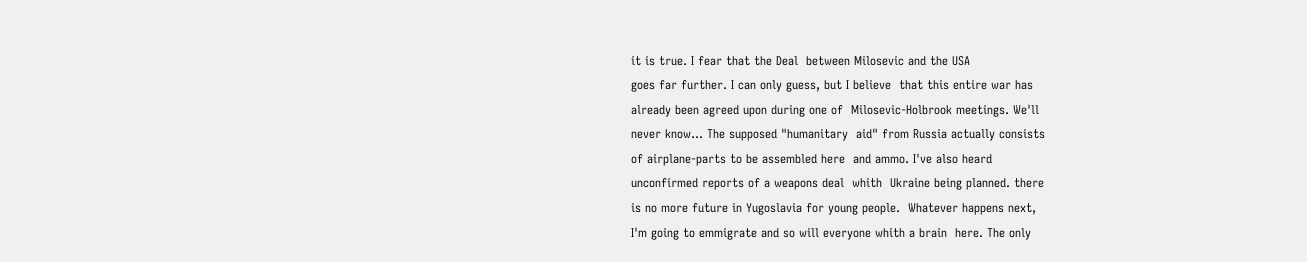it is true. I fear that the Deal  between Milosevic and the USA
goes far further. I can only guess, but I believe  that this entire war has
already been agreed upon during one of  Milosevic-Holbrook meetings. We'll
never know... The supposed "humanitary  aid" from Russia actually consists
of airplane-parts to be assembled here  and ammo. I've also heard
unconfirmed reports of a weapons deal  whith  Ukraine being planned. there
is no more future in Yugoslavia for young people.  Whatever happens next,
I'm going to emmigrate and so will everyone whith a brain  here. The only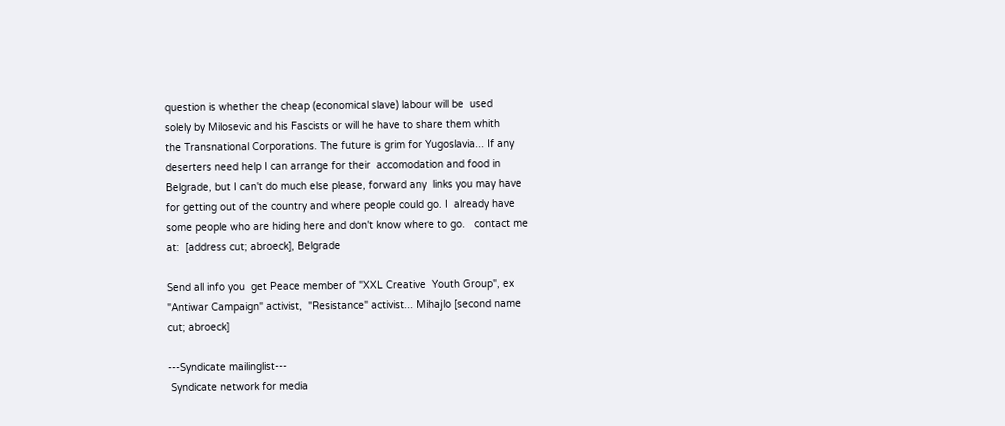question is whether the cheap (economical slave) labour will be  used
solely by Milosevic and his Fascists or will he have to share them whith
the Transnational Corporations. The future is grim for Yugoslavia... If any
deserters need help I can arrange for their  accomodation and food in
Belgrade, but I can't do much else please, forward any  links you may have
for getting out of the country and where people could go. I  already have
some people who are hiding here and don't know where to go.   contact me
at:  [address cut; abroeck], Belgrade

Send all info you  get Peace member of "XXL Creative  Youth Group", ex
"Antiwar Campaign" activist,  "Resistance" activist... Mihajlo [second name
cut; abroeck]

---Syndicate mailinglist---
 Syndicate network for media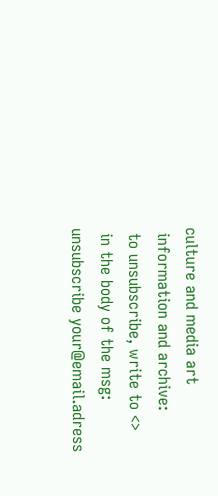culture and media art
 information and archive:
 to unsubscribe, write to <>
 in the body of the msg: unsubscribe your@email.adress